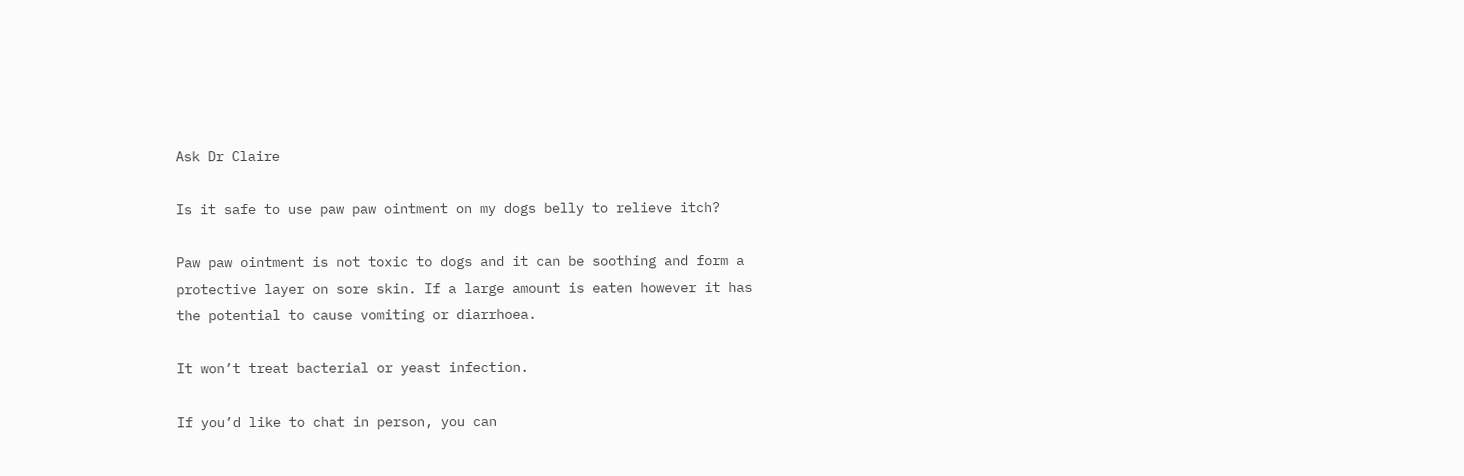Ask Dr Claire

Is it safe to use paw paw ointment on my dogs belly to relieve itch?

Paw paw ointment is not toxic to dogs and it can be soothing and form a protective layer on sore skin. If a large amount is eaten however it has the potential to cause vomiting or diarrhoea.

It won’t treat bacterial or yeast infection.

If you’d like to chat in person, you can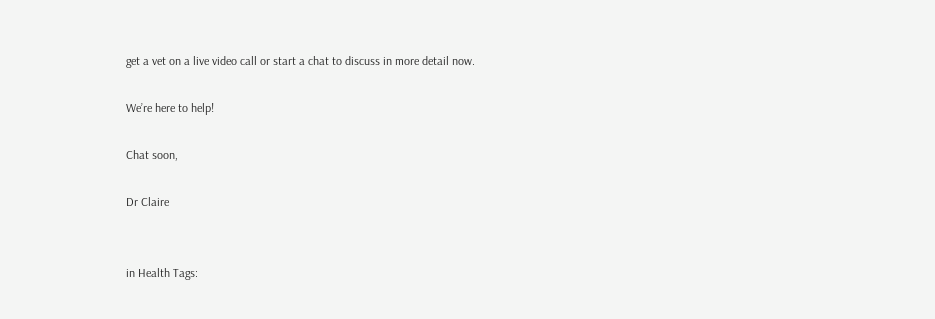get a vet on a live video call or start a chat to discuss in more detail now.

We’re here to help!

Chat soon,

Dr Claire


in Health Tags: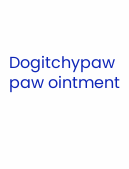Dogitchypaw paw ointment